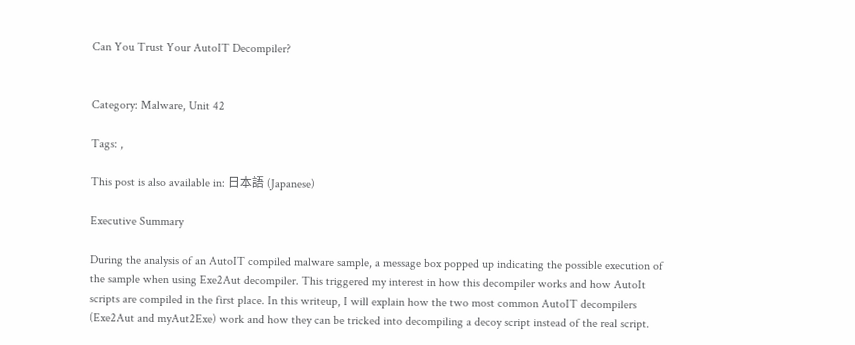Can You Trust Your AutoIT Decompiler?


Category: Malware, Unit 42

Tags: ,

This post is also available in: 日本語 (Japanese)

Executive Summary

During the analysis of an AutoIT compiled malware sample, a message box popped up indicating the possible execution of the sample when using Exe2Aut decompiler. This triggered my interest in how this decompiler works and how AutoIt scripts are compiled in the first place. In this writeup, I will explain how the two most common AutoIT decompilers (Exe2Aut and myAut2Exe) work and how they can be tricked into decompiling a decoy script instead of the real script.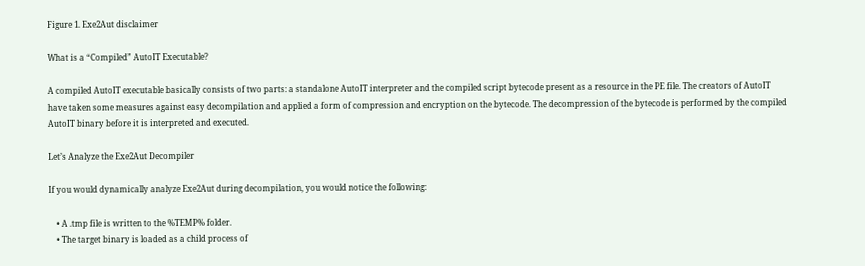Figure 1. Exe2Aut disclaimer

What is a “Compiled” AutoIT Executable?

A compiled AutoIT executable basically consists of two parts: a standalone AutoIT interpreter and the compiled script bytecode present as a resource in the PE file. The creators of AutoIT have taken some measures against easy decompilation and applied a form of compression and encryption on the bytecode. The decompression of the bytecode is performed by the compiled AutoIT binary before it is interpreted and executed.

Let’s Analyze the Exe2Aut Decompiler

If you would dynamically analyze Exe2Aut during decompilation, you would notice the following:

    • A .tmp file is written to the %TEMP% folder.
    • The target binary is loaded as a child process of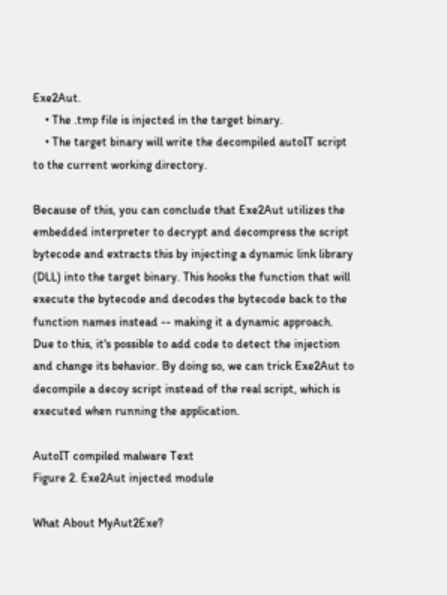Exe2Aut.
    • The .tmp file is injected in the target binary.
    • The target binary will write the decompiled autoIT script to the current working directory.

Because of this, you can conclude that Exe2Aut utilizes the embedded interpreter to decrypt and decompress the script bytecode and extracts this by injecting a dynamic link library (DLL) into the target binary. This hooks the function that will execute the bytecode and decodes the bytecode back to the function names instead -- making it a dynamic approach. Due to this, it's possible to add code to detect the injection and change its behavior. By doing so, we can trick Exe2Aut to decompile a decoy script instead of the real script, which is executed when running the application.

AutoIT compiled malware Text
Figure 2. Exe2Aut injected module

What About MyAut2Exe?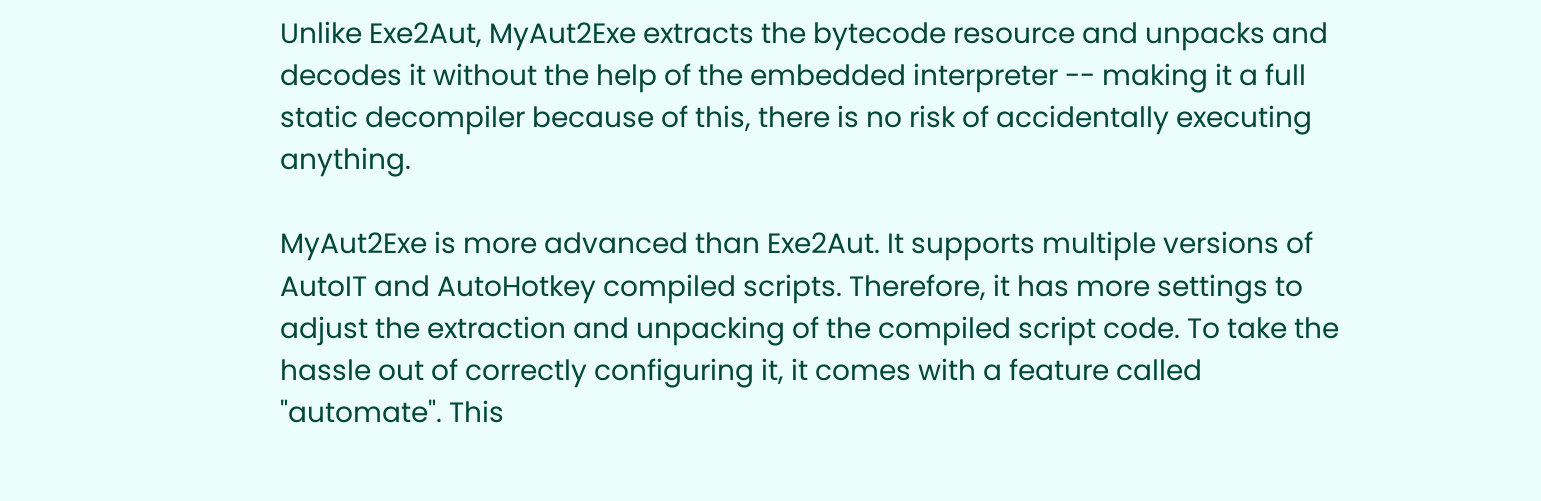Unlike Exe2Aut, MyAut2Exe extracts the bytecode resource and unpacks and decodes it without the help of the embedded interpreter -- making it a full static decompiler because of this, there is no risk of accidentally executing anything.

MyAut2Exe is more advanced than Exe2Aut. It supports multiple versions of AutoIT and AutoHotkey compiled scripts. Therefore, it has more settings to adjust the extraction and unpacking of the compiled script code. To take the hassle out of correctly configuring it, it comes with a feature called "automate". This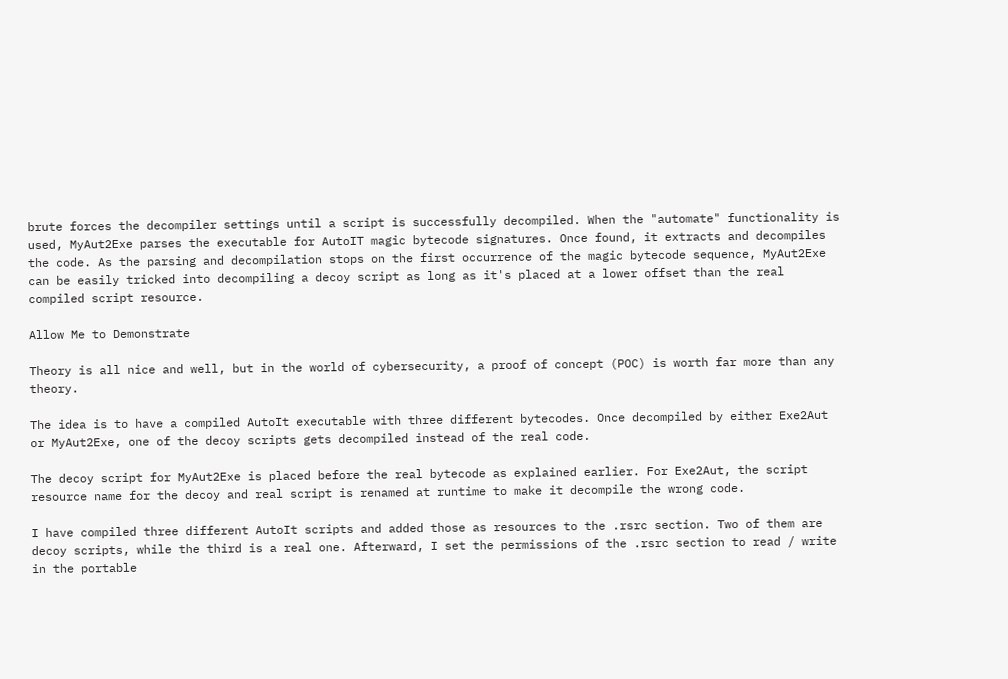brute forces the decompiler settings until a script is successfully decompiled. When the "automate" functionality is used, MyAut2Exe parses the executable for AutoIT magic bytecode signatures. Once found, it extracts and decompiles the code. As the parsing and decompilation stops on the first occurrence of the magic bytecode sequence, MyAut2Exe can be easily tricked into decompiling a decoy script as long as it's placed at a lower offset than the real compiled script resource.

Allow Me to Demonstrate

Theory is all nice and well, but in the world of cybersecurity, a proof of concept (POC) is worth far more than any theory.

The idea is to have a compiled AutoIt executable with three different bytecodes. Once decompiled by either Exe2Aut or MyAut2Exe, one of the decoy scripts gets decompiled instead of the real code.

The decoy script for MyAut2Exe is placed before the real bytecode as explained earlier. For Exe2Aut, the script resource name for the decoy and real script is renamed at runtime to make it decompile the wrong code.

I have compiled three different AutoIt scripts and added those as resources to the .rsrc section. Two of them are decoy scripts, while the third is a real one. Afterward, I set the permissions of the .rsrc section to read / write in the portable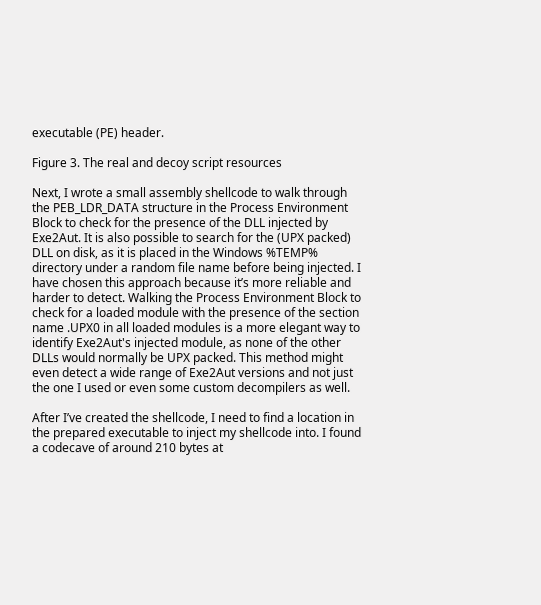executable (PE) header.

Figure 3. The real and decoy script resources

Next, I wrote a small assembly shellcode to walk through the PEB_LDR_DATA structure in the Process Environment Block to check for the presence of the DLL injected by Exe2Aut. It is also possible to search for the (UPX packed) DLL on disk, as it is placed in the Windows %TEMP% directory under a random file name before being injected. I have chosen this approach because it’s more reliable and harder to detect. Walking the Process Environment Block to check for a loaded module with the presence of the section name .UPX0 in all loaded modules is a more elegant way to identify Exe2Aut's injected module, as none of the other DLLs would normally be UPX packed. This method might even detect a wide range of Exe2Aut versions and not just the one I used or even some custom decompilers as well.

After I’ve created the shellcode, I need to find a location in the prepared executable to inject my shellcode into. I found a codecave of around 210 bytes at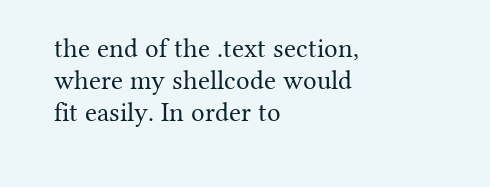the end of the .text section, where my shellcode would fit easily. In order to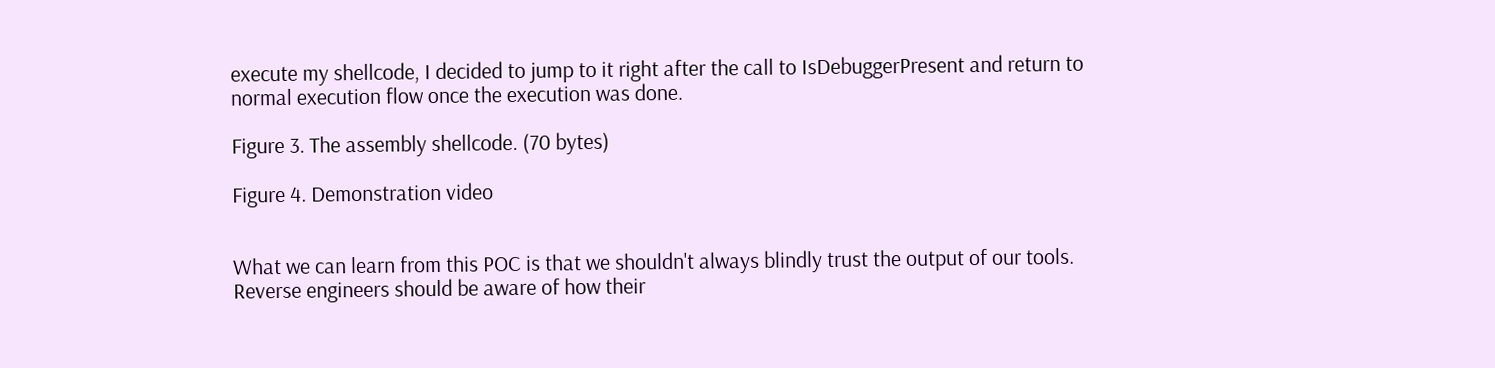execute my shellcode, I decided to jump to it right after the call to IsDebuggerPresent and return to normal execution flow once the execution was done.

Figure 3. The assembly shellcode. (70 bytes)

Figure 4. Demonstration video


What we can learn from this POC is that we shouldn't always blindly trust the output of our tools. Reverse engineers should be aware of how their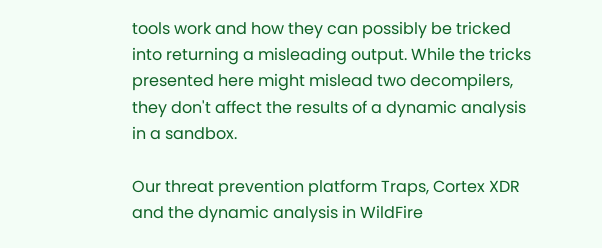tools work and how they can possibly be tricked into returning a misleading output. While the tricks presented here might mislead two decompilers, they don't affect the results of a dynamic analysis in a sandbox.

Our threat prevention platform Traps, Cortex XDR and the dynamic analysis in WildFire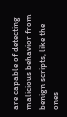are capable of detecting malicious behavior from benign scripts, like the ones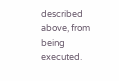described above, from being executed.